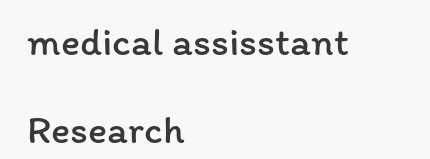medical assisstant

Research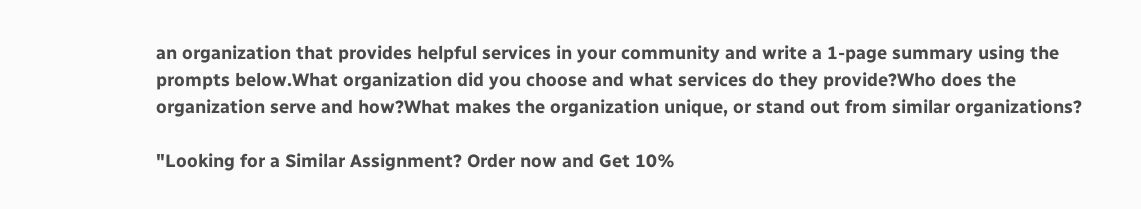an organization that provides helpful services in your community and write a 1-page summary using the prompts below.What organization did you choose and what services do they provide?Who does the organization serve and how?What makes the organization unique, or stand out from similar organizations?

"Looking for a Similar Assignment? Order now and Get 10%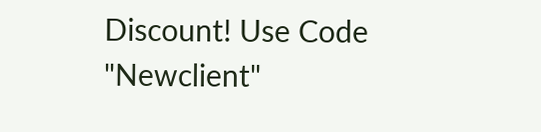Discount! Use Code "Newclient"